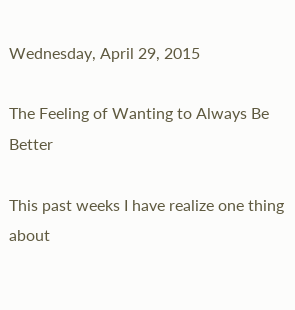Wednesday, April 29, 2015

The Feeling of Wanting to Always Be Better

This past weeks I have realize one thing about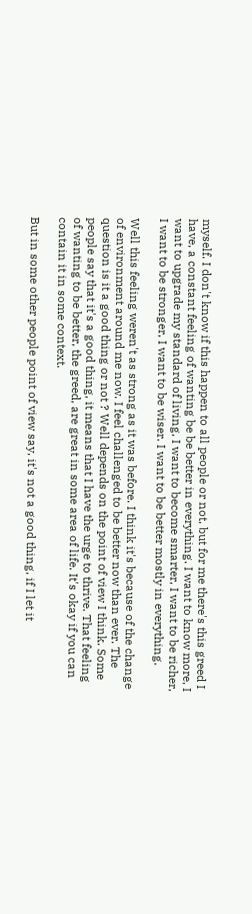myself. I don't know if this happen to all people or not, but for me there's this greed I have, a constant feeling of wanting be be better in everything. I want to know more, I want to upgrade my standard of living, I want to become smarter, I want to be richer, I want to be stronger, I want to be wiser. I want to be better mostly in everything.

Well this feeling weren't as strong as it was before. I think it's because of the change of environment around me now. I feel challenged to be better now than ever. The question is it a good thing or not ? Well depends on the point of view I think. Some people say that it's a good thing, it means that I have the urge to thrive. That feeling of wanting to be better, the greed, are great in some area of life. It's okay if you can contain it in some context.

But in some other people point of view say, it's not a good thing, if I let it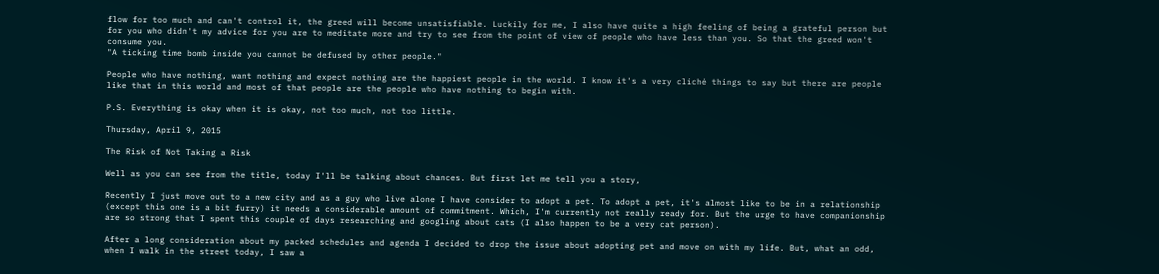flow for too much and can't control it, the greed will become unsatisfiable. Luckily for me, I also have quite a high feeling of being a grateful person but for you who didn't my advice for you are to meditate more and try to see from the point of view of people who have less than you. So that the greed won't consume you.
"A ticking time bomb inside you cannot be defused by other people."

People who have nothing, want nothing and expect nothing are the happiest people in the world. I know it's a very cliché things to say but there are people like that in this world and most of that people are the people who have nothing to begin with.

P.S. Everything is okay when it is okay, not too much, not too little.

Thursday, April 9, 2015

The Risk of Not Taking a Risk

Well as you can see from the title, today I'll be talking about chances. But first let me tell you a story,

Recently I just move out to a new city and as a guy who live alone I have consider to adopt a pet. To adopt a pet, it's almost like to be in a relationship (except this one is a bit furry) it needs a considerable amount of commitment. Which, I'm currently not really ready for. But the urge to have companionship are so strong that I spent this couple of days researching and googling about cats (I also happen to be a very cat person).

After a long consideration about my packed schedules and agenda I decided to drop the issue about adopting pet and move on with my life. But, what an odd, when I walk in the street today, I saw a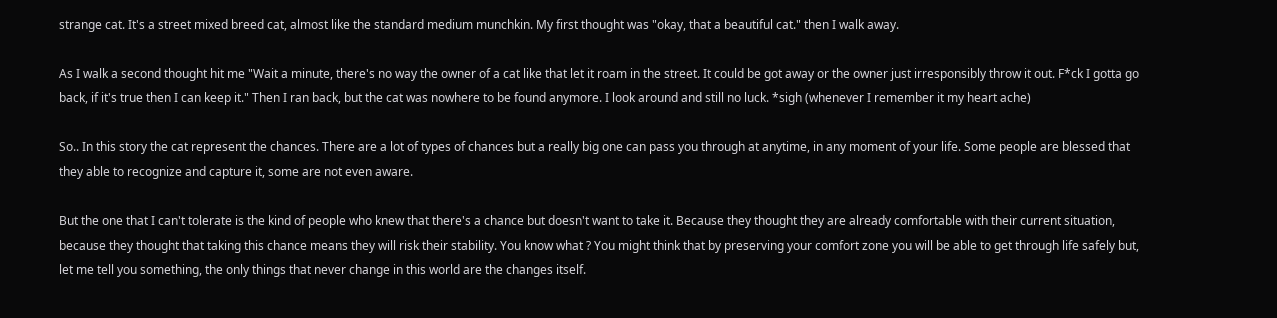strange cat. It's a street mixed breed cat, almost like the standard medium munchkin. My first thought was "okay, that a beautiful cat." then I walk away.

As I walk a second thought hit me "Wait a minute, there's no way the owner of a cat like that let it roam in the street. It could be got away or the owner just irresponsibly throw it out. F*ck I gotta go back, if it's true then I can keep it." Then I ran back, but the cat was nowhere to be found anymore. I look around and still no luck. *sigh (whenever I remember it my heart ache)

So.. In this story the cat represent the chances. There are a lot of types of chances but a really big one can pass you through at anytime, in any moment of your life. Some people are blessed that they able to recognize and capture it, some are not even aware.

But the one that I can't tolerate is the kind of people who knew that there's a chance but doesn't want to take it. Because they thought they are already comfortable with their current situation, because they thought that taking this chance means they will risk their stability. You know what ? You might think that by preserving your comfort zone you will be able to get through life safely but, let me tell you something, the only things that never change in this world are the changes itself.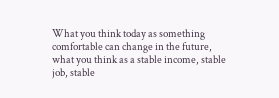What you think today as something comfortable can change in the future, what you think as a stable income, stable job, stable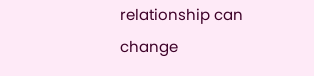relationship can change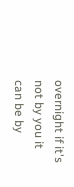overnight if it's not by you it can be by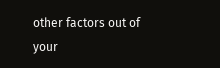other factors out of your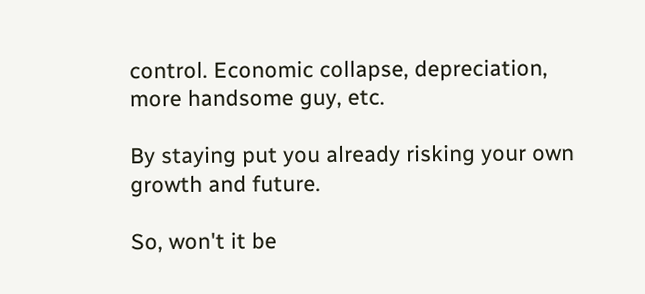control. Economic collapse, depreciation, more handsome guy, etc.

By staying put you already risking your own growth and future.

So, won't it be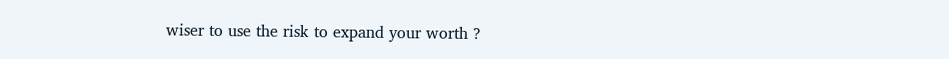wiser to use the risk to expand your worth ?